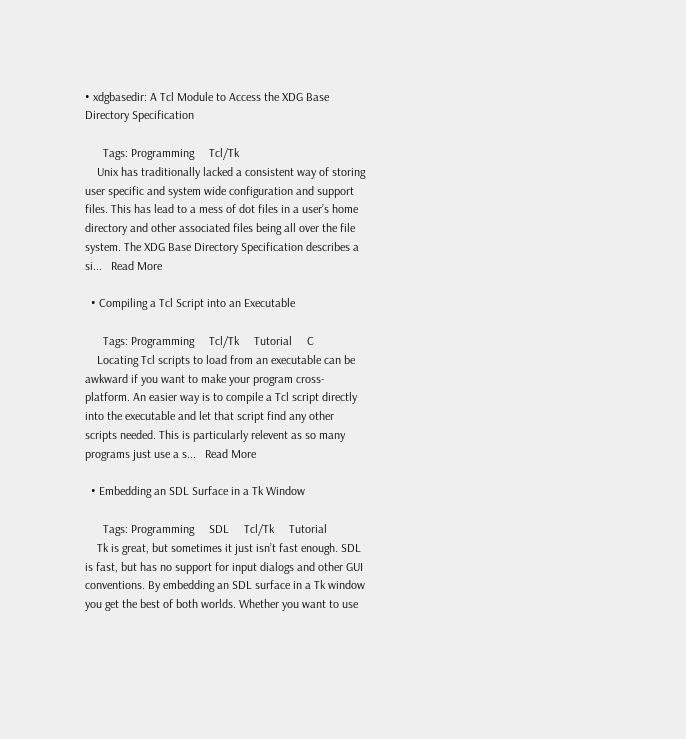• xdgbasedir: A Tcl Module to Access the XDG Base Directory Specification

      Tags: Programming     Tcl/Tk
    Unix has traditionally lacked a consistent way of storing user specific and system wide configuration and support files. This has lead to a mess of dot files in a user’s home directory and other associated files being all over the file system. The XDG Base Directory Specification describes a si...   Read More

  • Compiling a Tcl Script into an Executable

      Tags: Programming     Tcl/Tk     Tutorial     C
    Locating Tcl scripts to load from an executable can be awkward if you want to make your program cross-platform. An easier way is to compile a Tcl script directly into the executable and let that script find any other scripts needed. This is particularly relevent as so many programs just use a s...   Read More

  • Embedding an SDL Surface in a Tk Window

      Tags: Programming     SDL     Tcl/Tk     Tutorial
    Tk is great, but sometimes it just isn’t fast enough. SDL is fast, but has no support for input dialogs and other GUI conventions. By embedding an SDL surface in a Tk window you get the best of both worlds. Whether you want to use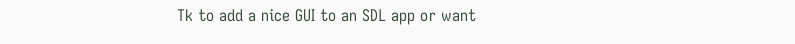Tk to add a nice GUI to an SDL app or want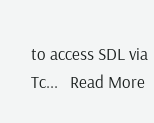to access SDL via Tc...   Read More